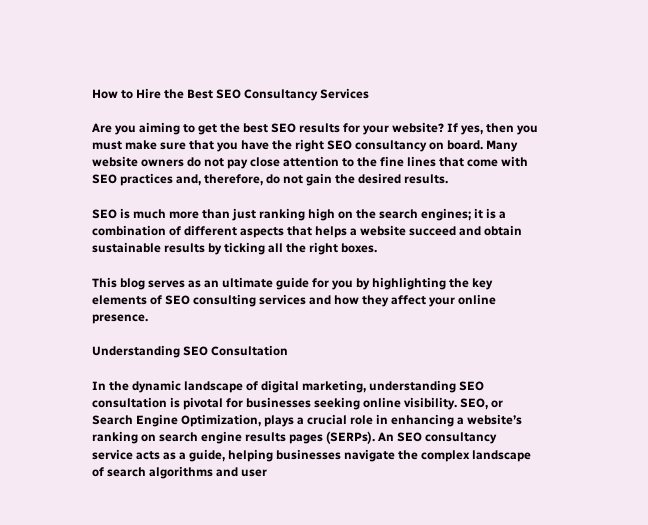How to Hire the Best SEO Consultancy Services

Are you aiming to get the best SEO results for your website? If yes, then you must make sure that you have the right SEO consultancy on board. Many website owners do not pay close attention to the fine lines that come with SEO practices and, therefore, do not gain the desired results.

SEO is much more than just ranking high on the search engines; it is a combination of different aspects that helps a website succeed and obtain sustainable results by ticking all the right boxes.

This blog serves as an ultimate guide for you by highlighting the key elements of SEO consulting services and how they affect your online presence.

Understanding SEO Consultation

In the dynamic landscape of digital marketing, understanding SEO consultation is pivotal for businesses seeking online visibility. SEO, or Search Engine Optimization, plays a crucial role in enhancing a website’s ranking on search engine results pages (SERPs). An SEO consultancy service acts as a guide, helping businesses navigate the complex landscape of search algorithms and user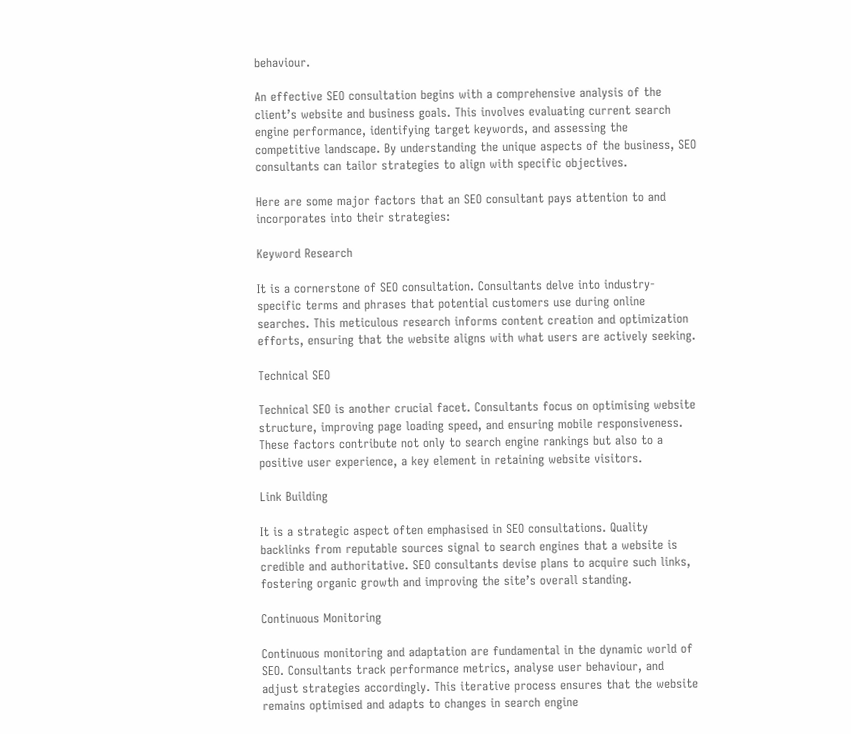behaviour.

An effective SEO consultation begins with a comprehensive analysis of the client’s website and business goals. This involves evaluating current search engine performance, identifying target keywords, and assessing the competitive landscape. By understanding the unique aspects of the business, SEO consultants can tailor strategies to align with specific objectives.

Here are some major factors that an SEO consultant pays attention to and incorporates into their strategies:

Keyword Research

It is a cornerstone of SEO consultation. Consultants delve into industry-specific terms and phrases that potential customers use during online searches. This meticulous research informs content creation and optimization efforts, ensuring that the website aligns with what users are actively seeking.

Technical SEO

Technical SEO is another crucial facet. Consultants focus on optimising website structure, improving page loading speed, and ensuring mobile responsiveness. These factors contribute not only to search engine rankings but also to a positive user experience, a key element in retaining website visitors.

Link Building

It is a strategic aspect often emphasised in SEO consultations. Quality backlinks from reputable sources signal to search engines that a website is credible and authoritative. SEO consultants devise plans to acquire such links, fostering organic growth and improving the site’s overall standing.

Continuous Monitoring

Continuous monitoring and adaptation are fundamental in the dynamic world of SEO. Consultants track performance metrics, analyse user behaviour, and adjust strategies accordingly. This iterative process ensures that the website remains optimised and adapts to changes in search engine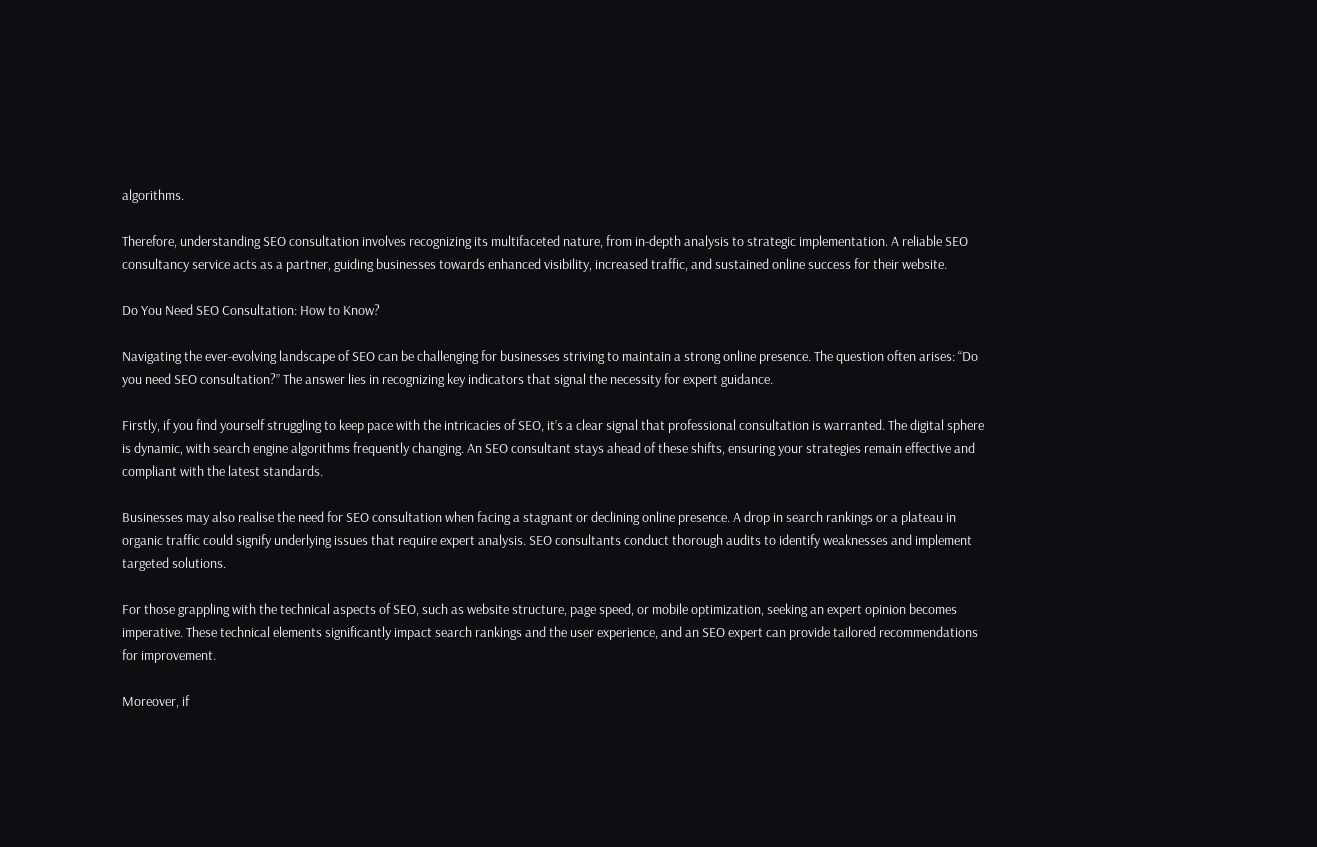algorithms.

Therefore, understanding SEO consultation involves recognizing its multifaceted nature, from in-depth analysis to strategic implementation. A reliable SEO consultancy service acts as a partner, guiding businesses towards enhanced visibility, increased traffic, and sustained online success for their website.

Do You Need SEO Consultation: How to Know?

Navigating the ever-evolving landscape of SEO can be challenging for businesses striving to maintain a strong online presence. The question often arises: “Do you need SEO consultation?” The answer lies in recognizing key indicators that signal the necessity for expert guidance.

Firstly, if you find yourself struggling to keep pace with the intricacies of SEO, it’s a clear signal that professional consultation is warranted. The digital sphere is dynamic, with search engine algorithms frequently changing. An SEO consultant stays ahead of these shifts, ensuring your strategies remain effective and compliant with the latest standards.

Businesses may also realise the need for SEO consultation when facing a stagnant or declining online presence. A drop in search rankings or a plateau in organic traffic could signify underlying issues that require expert analysis. SEO consultants conduct thorough audits to identify weaknesses and implement targeted solutions.

For those grappling with the technical aspects of SEO, such as website structure, page speed, or mobile optimization, seeking an expert opinion becomes imperative. These technical elements significantly impact search rankings and the user experience, and an SEO expert can provide tailored recommendations for improvement.

Moreover, if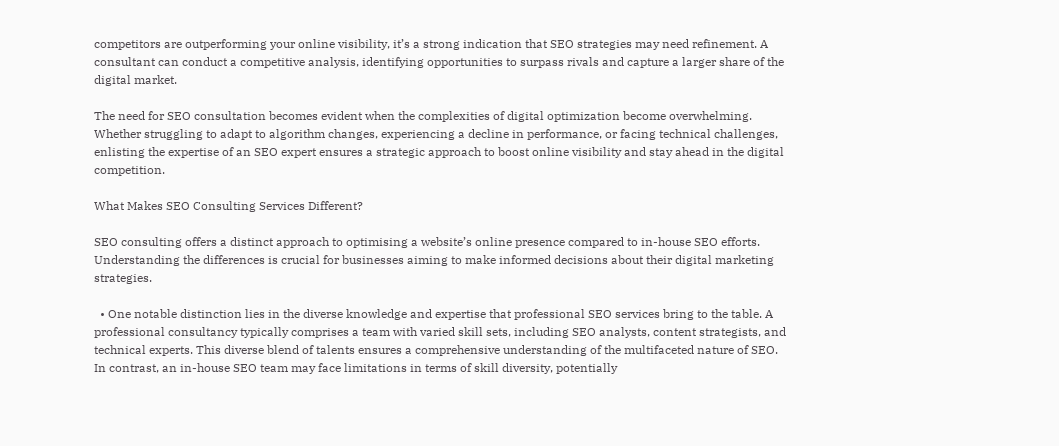competitors are outperforming your online visibility, it’s a strong indication that SEO strategies may need refinement. A consultant can conduct a competitive analysis, identifying opportunities to surpass rivals and capture a larger share of the digital market.

The need for SEO consultation becomes evident when the complexities of digital optimization become overwhelming. Whether struggling to adapt to algorithm changes, experiencing a decline in performance, or facing technical challenges, enlisting the expertise of an SEO expert ensures a strategic approach to boost online visibility and stay ahead in the digital competition.

What Makes SEO Consulting Services Different?

SEO consulting offers a distinct approach to optimising a website’s online presence compared to in-house SEO efforts. Understanding the differences is crucial for businesses aiming to make informed decisions about their digital marketing strategies.

  • One notable distinction lies in the diverse knowledge and expertise that professional SEO services bring to the table. A professional consultancy typically comprises a team with varied skill sets, including SEO analysts, content strategists, and technical experts. This diverse blend of talents ensures a comprehensive understanding of the multifaceted nature of SEO. In contrast, an in-house SEO team may face limitations in terms of skill diversity, potentially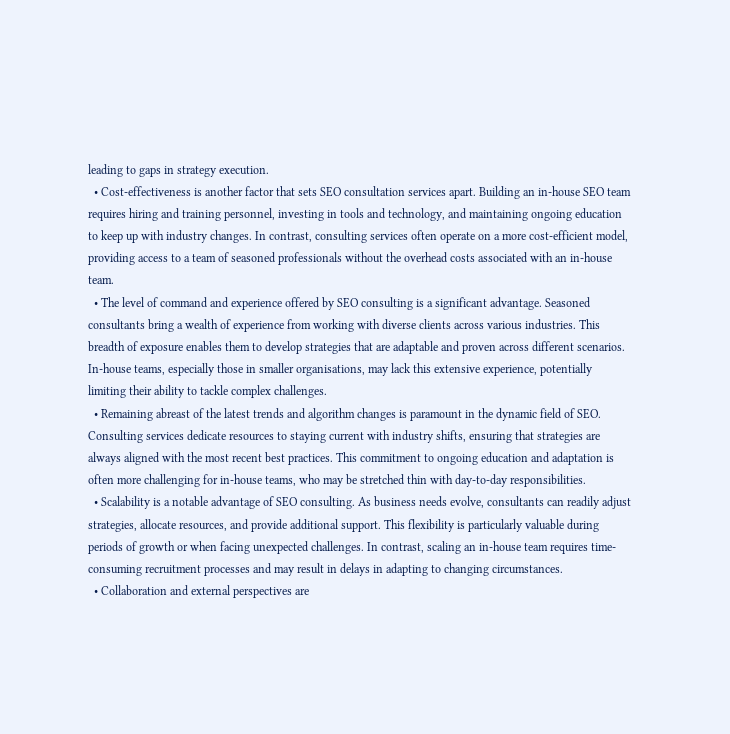leading to gaps in strategy execution.
  • Cost-effectiveness is another factor that sets SEO consultation services apart. Building an in-house SEO team requires hiring and training personnel, investing in tools and technology, and maintaining ongoing education to keep up with industry changes. In contrast, consulting services often operate on a more cost-efficient model, providing access to a team of seasoned professionals without the overhead costs associated with an in-house team.
  • The level of command and experience offered by SEO consulting is a significant advantage. Seasoned consultants bring a wealth of experience from working with diverse clients across various industries. This breadth of exposure enables them to develop strategies that are adaptable and proven across different scenarios. In-house teams, especially those in smaller organisations, may lack this extensive experience, potentially limiting their ability to tackle complex challenges.
  • Remaining abreast of the latest trends and algorithm changes is paramount in the dynamic field of SEO. Consulting services dedicate resources to staying current with industry shifts, ensuring that strategies are always aligned with the most recent best practices. This commitment to ongoing education and adaptation is often more challenging for in-house teams, who may be stretched thin with day-to-day responsibilities.
  • Scalability is a notable advantage of SEO consulting. As business needs evolve, consultants can readily adjust strategies, allocate resources, and provide additional support. This flexibility is particularly valuable during periods of growth or when facing unexpected challenges. In contrast, scaling an in-house team requires time-consuming recruitment processes and may result in delays in adapting to changing circumstances.
  • Collaboration and external perspectives are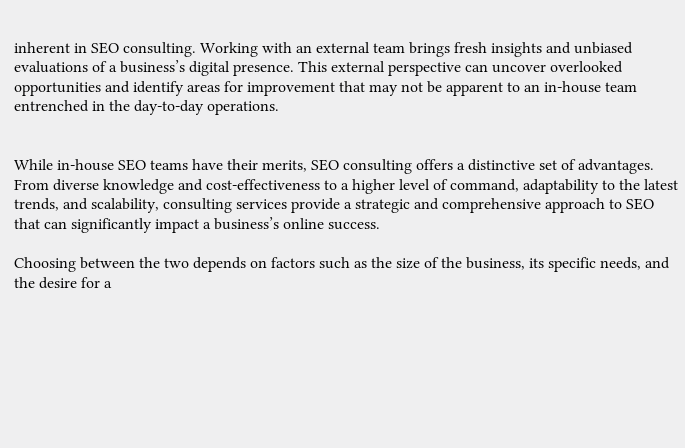inherent in SEO consulting. Working with an external team brings fresh insights and unbiased evaluations of a business’s digital presence. This external perspective can uncover overlooked opportunities and identify areas for improvement that may not be apparent to an in-house team entrenched in the day-to-day operations.


While in-house SEO teams have their merits, SEO consulting offers a distinctive set of advantages. From diverse knowledge and cost-effectiveness to a higher level of command, adaptability to the latest trends, and scalability, consulting services provide a strategic and comprehensive approach to SEO that can significantly impact a business’s online success.

Choosing between the two depends on factors such as the size of the business, its specific needs, and the desire for a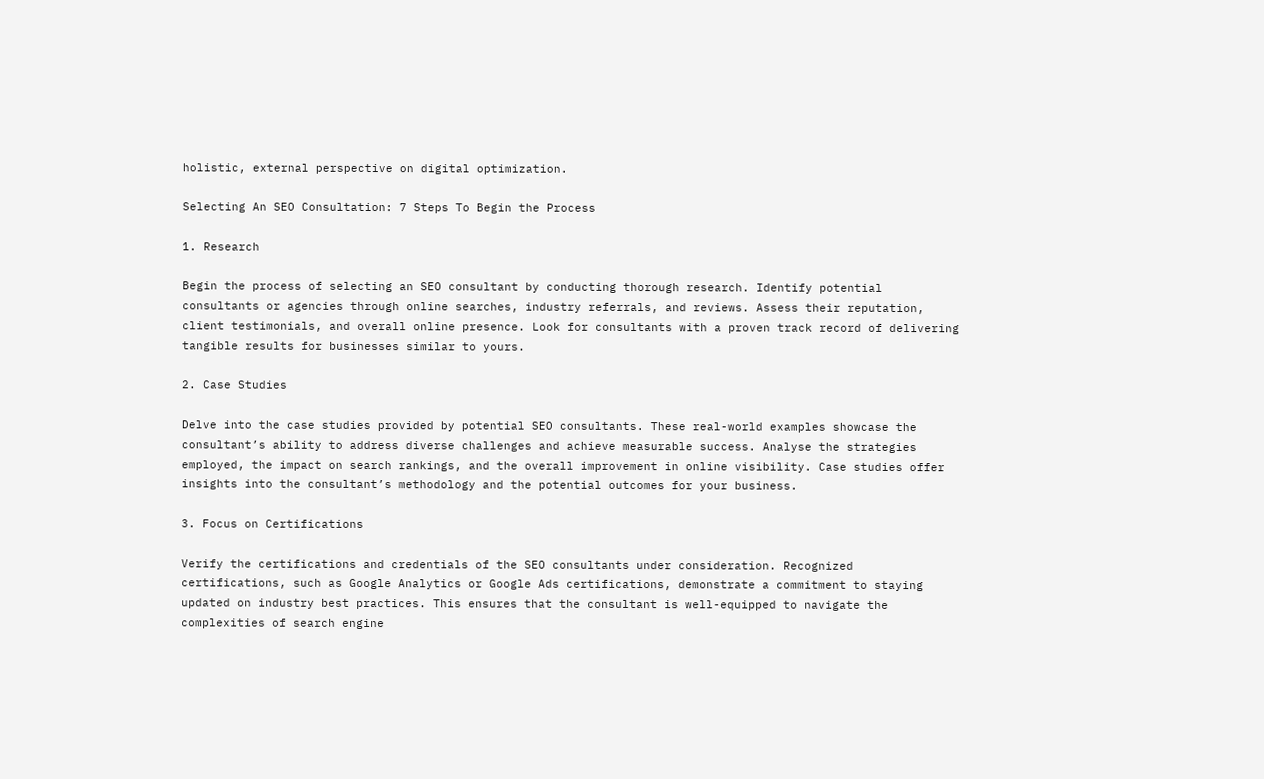holistic, external perspective on digital optimization.

Selecting An SEO Consultation: 7 Steps To Begin the Process

1. Research

Begin the process of selecting an SEO consultant by conducting thorough research. Identify potential consultants or agencies through online searches, industry referrals, and reviews. Assess their reputation, client testimonials, and overall online presence. Look for consultants with a proven track record of delivering tangible results for businesses similar to yours.

2. Case Studies

Delve into the case studies provided by potential SEO consultants. These real-world examples showcase the consultant’s ability to address diverse challenges and achieve measurable success. Analyse the strategies employed, the impact on search rankings, and the overall improvement in online visibility. Case studies offer insights into the consultant’s methodology and the potential outcomes for your business.

3. Focus on Certifications

Verify the certifications and credentials of the SEO consultants under consideration. Recognized certifications, such as Google Analytics or Google Ads certifications, demonstrate a commitment to staying updated on industry best practices. This ensures that the consultant is well-equipped to navigate the complexities of search engine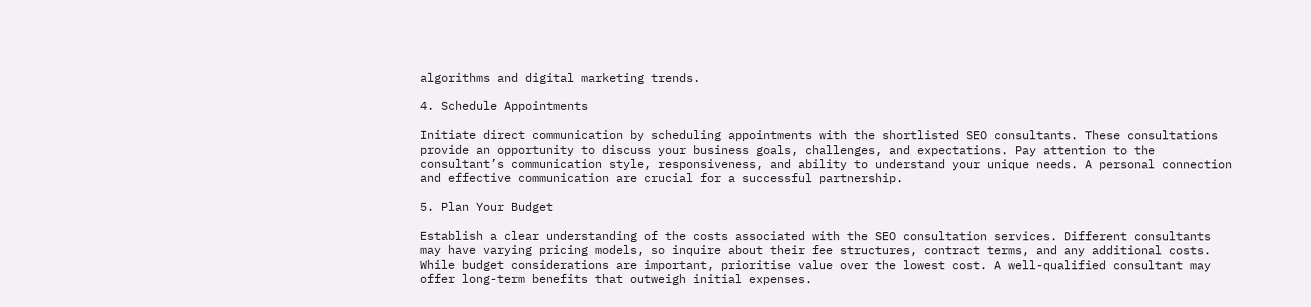algorithms and digital marketing trends.

4. Schedule Appointments

Initiate direct communication by scheduling appointments with the shortlisted SEO consultants. These consultations provide an opportunity to discuss your business goals, challenges, and expectations. Pay attention to the consultant’s communication style, responsiveness, and ability to understand your unique needs. A personal connection and effective communication are crucial for a successful partnership.

5. Plan Your Budget

Establish a clear understanding of the costs associated with the SEO consultation services. Different consultants may have varying pricing models, so inquire about their fee structures, contract terms, and any additional costs. While budget considerations are important, prioritise value over the lowest cost. A well-qualified consultant may offer long-term benefits that outweigh initial expenses.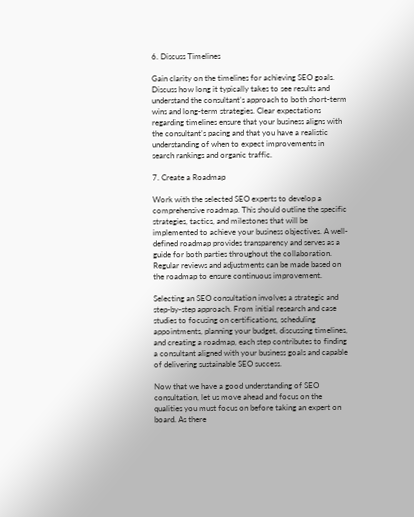6. Discuss Timelines

Gain clarity on the timelines for achieving SEO goals. Discuss how long it typically takes to see results and understand the consultant’s approach to both short-term wins and long-term strategies. Clear expectations regarding timelines ensure that your business aligns with the consultant’s pacing and that you have a realistic understanding of when to expect improvements in search rankings and organic traffic.

7. Create a Roadmap

Work with the selected SEO experts to develop a comprehensive roadmap. This should outline the specific strategies, tactics, and milestones that will be implemented to achieve your business objectives. A well-defined roadmap provides transparency and serves as a guide for both parties throughout the collaboration. Regular reviews and adjustments can be made based on the roadmap to ensure continuous improvement.

Selecting an SEO consultation involves a strategic and step-by-step approach. From initial research and case studies to focusing on certifications, scheduling appointments, planning your budget, discussing timelines, and creating a roadmap, each step contributes to finding a consultant aligned with your business goals and capable of delivering sustainable SEO success.

Now that we have a good understanding of SEO consultation, let us move ahead and focus on the qualities you must focus on before taking an expert on board. As there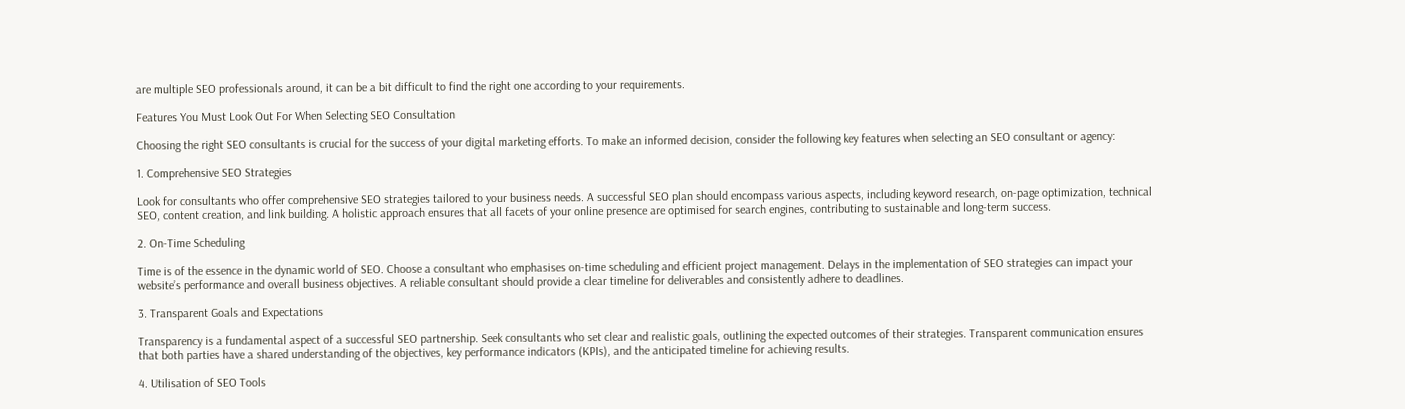are multiple SEO professionals around, it can be a bit difficult to find the right one according to your requirements.

Features You Must Look Out For When Selecting SEO Consultation

Choosing the right SEO consultants is crucial for the success of your digital marketing efforts. To make an informed decision, consider the following key features when selecting an SEO consultant or agency:

1. Comprehensive SEO Strategies

Look for consultants who offer comprehensive SEO strategies tailored to your business needs. A successful SEO plan should encompass various aspects, including keyword research, on-page optimization, technical SEO, content creation, and link building. A holistic approach ensures that all facets of your online presence are optimised for search engines, contributing to sustainable and long-term success.

2. On-Time Scheduling

Time is of the essence in the dynamic world of SEO. Choose a consultant who emphasises on-time scheduling and efficient project management. Delays in the implementation of SEO strategies can impact your website’s performance and overall business objectives. A reliable consultant should provide a clear timeline for deliverables and consistently adhere to deadlines.

3. Transparent Goals and Expectations

Transparency is a fundamental aspect of a successful SEO partnership. Seek consultants who set clear and realistic goals, outlining the expected outcomes of their strategies. Transparent communication ensures that both parties have a shared understanding of the objectives, key performance indicators (KPIs), and the anticipated timeline for achieving results.

4. Utilisation of SEO Tools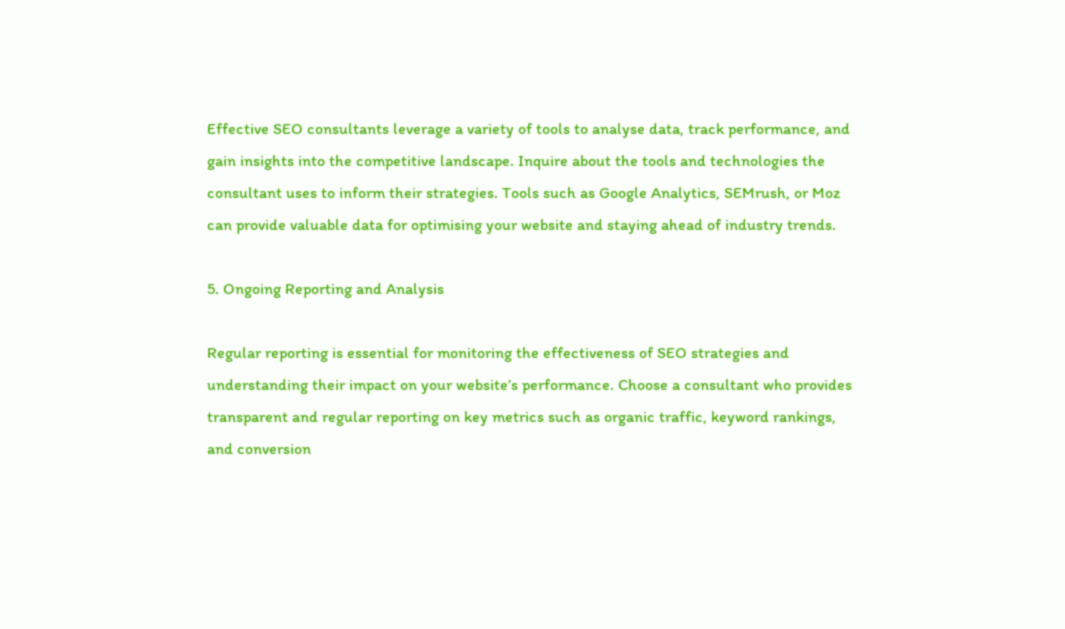Effective SEO consultants leverage a variety of tools to analyse data, track performance, and gain insights into the competitive landscape. Inquire about the tools and technologies the consultant uses to inform their strategies. Tools such as Google Analytics, SEMrush, or Moz can provide valuable data for optimising your website and staying ahead of industry trends.

5. Ongoing Reporting and Analysis

Regular reporting is essential for monitoring the effectiveness of SEO strategies and understanding their impact on your website’s performance. Choose a consultant who provides transparent and regular reporting on key metrics such as organic traffic, keyword rankings, and conversion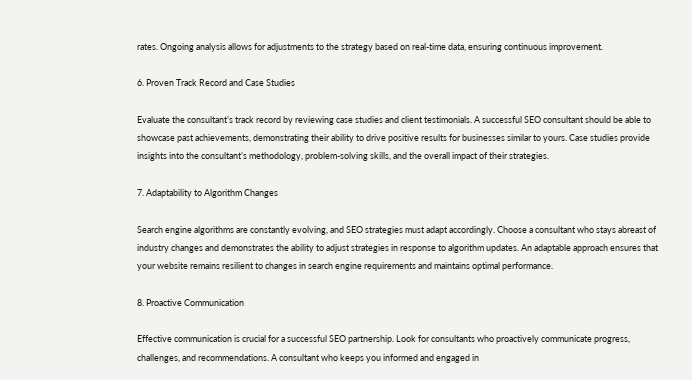rates. Ongoing analysis allows for adjustments to the strategy based on real-time data, ensuring continuous improvement.

6. Proven Track Record and Case Studies

Evaluate the consultant’s track record by reviewing case studies and client testimonials. A successful SEO consultant should be able to showcase past achievements, demonstrating their ability to drive positive results for businesses similar to yours. Case studies provide insights into the consultant’s methodology, problem-solving skills, and the overall impact of their strategies.

7. Adaptability to Algorithm Changes

Search engine algorithms are constantly evolving, and SEO strategies must adapt accordingly. Choose a consultant who stays abreast of industry changes and demonstrates the ability to adjust strategies in response to algorithm updates. An adaptable approach ensures that your website remains resilient to changes in search engine requirements and maintains optimal performance.

8. Proactive Communication

Effective communication is crucial for a successful SEO partnership. Look for consultants who proactively communicate progress, challenges, and recommendations. A consultant who keeps you informed and engaged in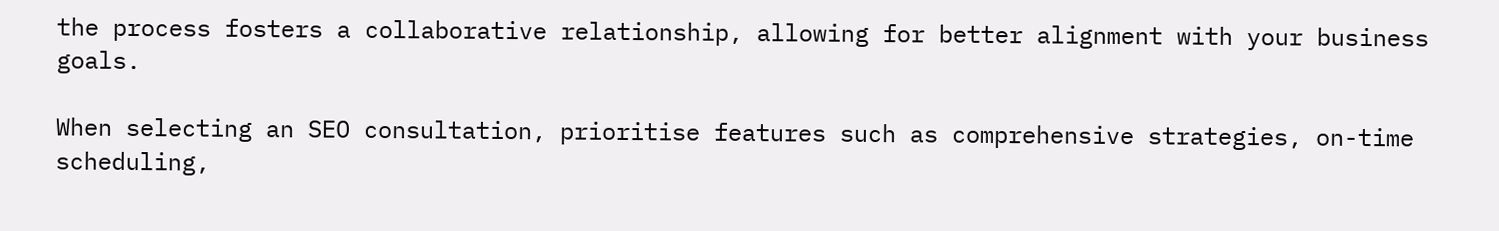the process fosters a collaborative relationship, allowing for better alignment with your business goals.

When selecting an SEO consultation, prioritise features such as comprehensive strategies, on-time scheduling,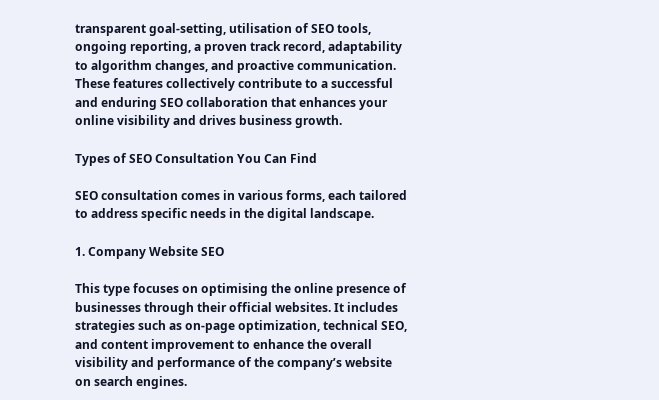transparent goal-setting, utilisation of SEO tools, ongoing reporting, a proven track record, adaptability to algorithm changes, and proactive communication. These features collectively contribute to a successful and enduring SEO collaboration that enhances your online visibility and drives business growth.

Types of SEO Consultation You Can Find

SEO consultation comes in various forms, each tailored to address specific needs in the digital landscape.

1. Company Website SEO

This type focuses on optimising the online presence of businesses through their official websites. It includes strategies such as on-page optimization, technical SEO, and content improvement to enhance the overall visibility and performance of the company’s website on search engines.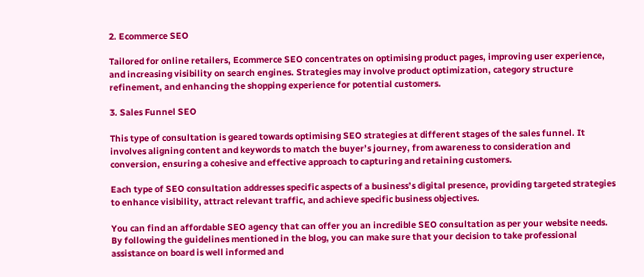2. Ecommerce SEO

Tailored for online retailers, Ecommerce SEO concentrates on optimising product pages, improving user experience, and increasing visibility on search engines. Strategies may involve product optimization, category structure refinement, and enhancing the shopping experience for potential customers.

3. Sales Funnel SEO

This type of consultation is geared towards optimising SEO strategies at different stages of the sales funnel. It involves aligning content and keywords to match the buyer’s journey, from awareness to consideration and conversion, ensuring a cohesive and effective approach to capturing and retaining customers.

Each type of SEO consultation addresses specific aspects of a business’s digital presence, providing targeted strategies to enhance visibility, attract relevant traffic, and achieve specific business objectives.

You can find an affordable SEO agency that can offer you an incredible SEO consultation as per your website needs. By following the guidelines mentioned in the blog, you can make sure that your decision to take professional assistance on board is well informed and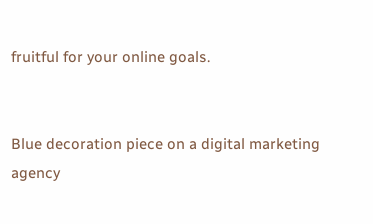fruitful for your online goals.


Blue decoration piece on a digital marketing agency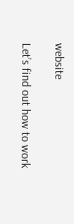website

Let’s find out how to work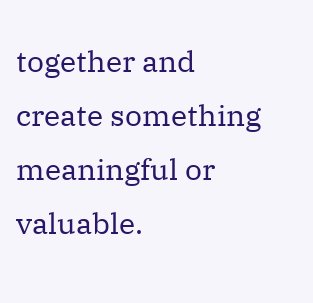together and create something meaningful or valuable.